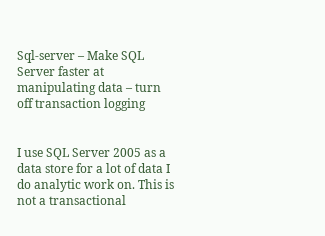Sql-server – Make SQL Server faster at manipulating data – turn off transaction logging


I use SQL Server 2005 as a data store for a lot of data I do analytic work on. This is not a transactional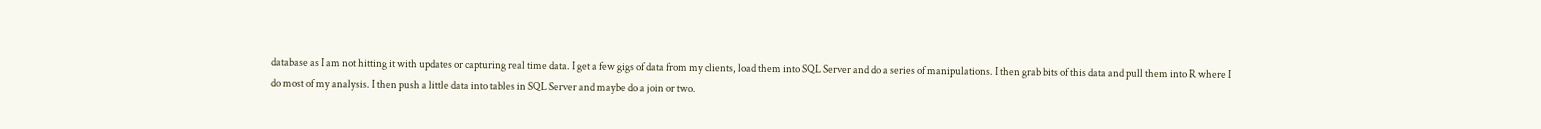database as I am not hitting it with updates or capturing real time data. I get a few gigs of data from my clients, load them into SQL Server and do a series of manipulations. I then grab bits of this data and pull them into R where I do most of my analysis. I then push a little data into tables in SQL Server and maybe do a join or two.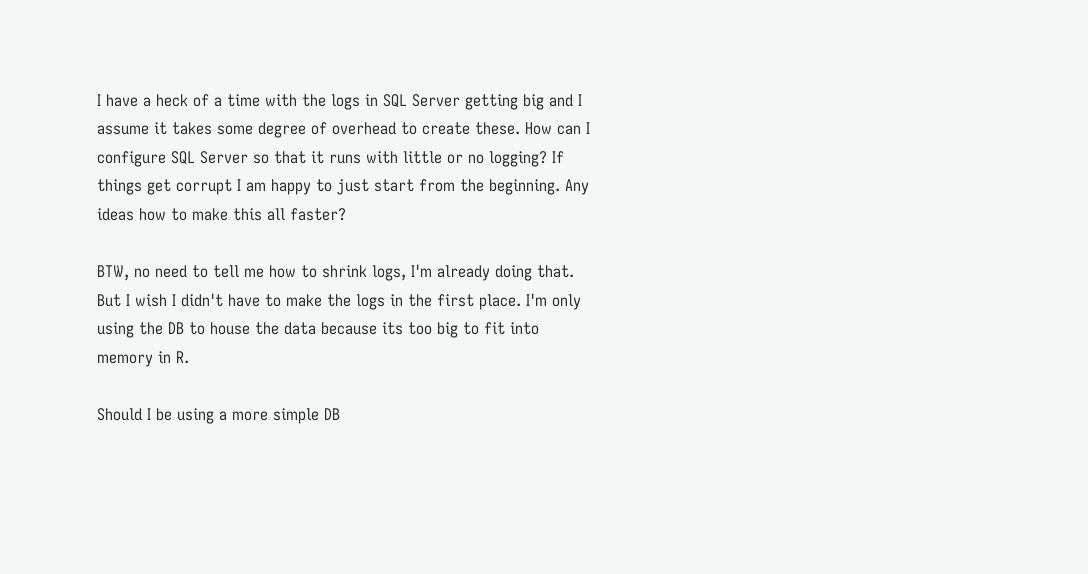I have a heck of a time with the logs in SQL Server getting big and I assume it takes some degree of overhead to create these. How can I configure SQL Server so that it runs with little or no logging? If things get corrupt I am happy to just start from the beginning. Any ideas how to make this all faster?

BTW, no need to tell me how to shrink logs, I'm already doing that. But I wish I didn't have to make the logs in the first place. I'm only using the DB to house the data because its too big to fit into memory in R.

Should I be using a more simple DB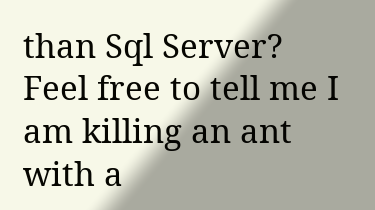than Sql Server? Feel free to tell me I am killing an ant with a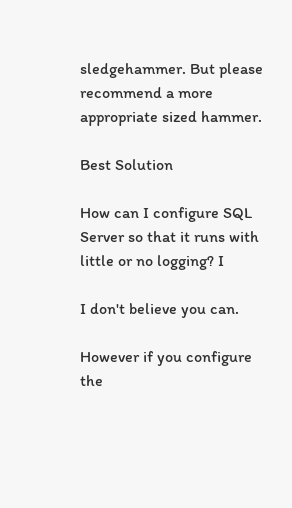sledgehammer. But please recommend a more appropriate sized hammer.

Best Solution

How can I configure SQL Server so that it runs with little or no logging? I

I don't believe you can.

However if you configure the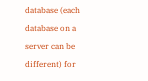database (each database on a server can be different) for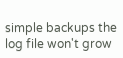simple backups the log file won't grow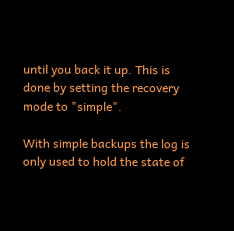until you back it up. This is done by setting the recovery mode to "simple".

With simple backups the log is only used to hold the state of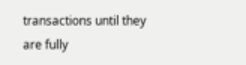transactions until they are fully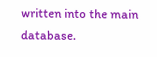written into the main database.